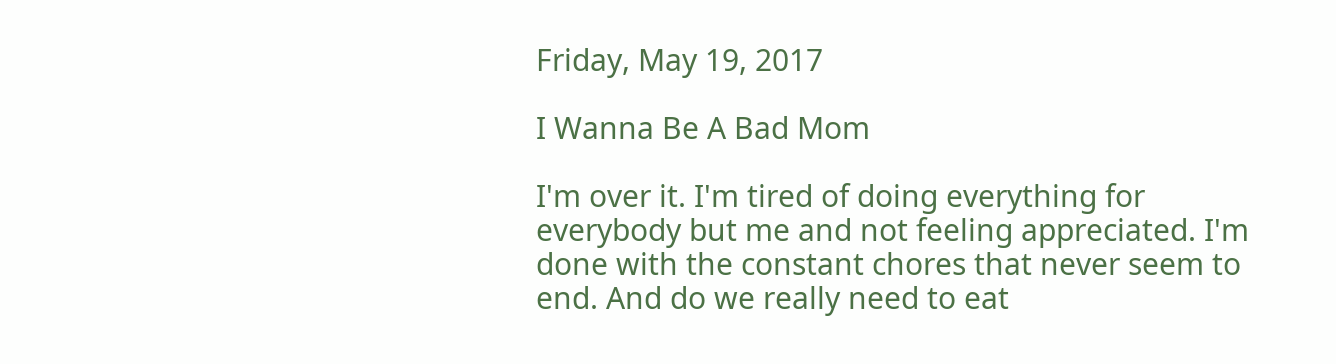Friday, May 19, 2017

I Wanna Be A Bad Mom

I'm over it. I'm tired of doing everything for everybody but me and not feeling appreciated. I'm done with the constant chores that never seem to end. And do we really need to eat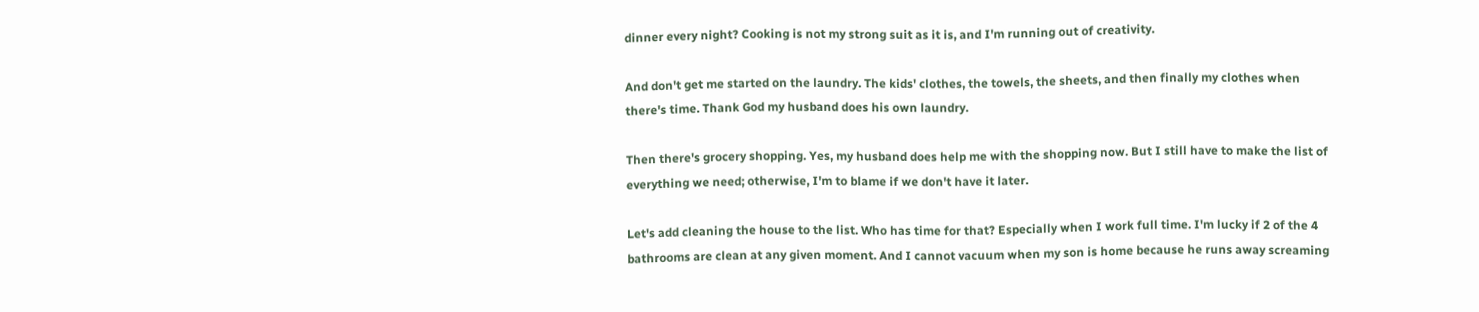dinner every night? Cooking is not my strong suit as it is, and I'm running out of creativity.

And don't get me started on the laundry. The kids' clothes, the towels, the sheets, and then finally my clothes when there's time. Thank God my husband does his own laundry.

Then there's grocery shopping. Yes, my husband does help me with the shopping now. But I still have to make the list of everything we need; otherwise, I'm to blame if we don't have it later.

Let's add cleaning the house to the list. Who has time for that? Especially when I work full time. I'm lucky if 2 of the 4 bathrooms are clean at any given moment. And I cannot vacuum when my son is home because he runs away screaming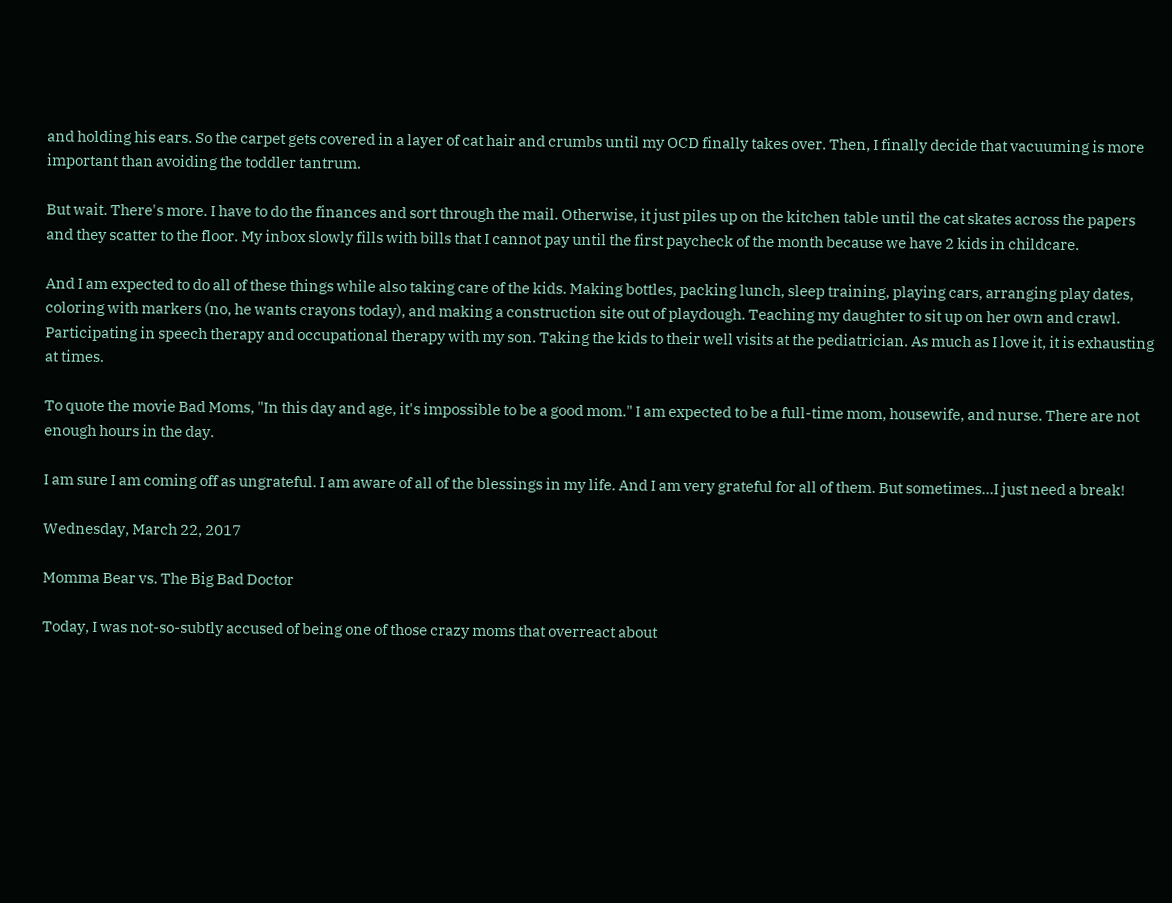and holding his ears. So the carpet gets covered in a layer of cat hair and crumbs until my OCD finally takes over. Then, I finally decide that vacuuming is more important than avoiding the toddler tantrum.

But wait. There's more. I have to do the finances and sort through the mail. Otherwise, it just piles up on the kitchen table until the cat skates across the papers and they scatter to the floor. My inbox slowly fills with bills that I cannot pay until the first paycheck of the month because we have 2 kids in childcare.

And I am expected to do all of these things while also taking care of the kids. Making bottles, packing lunch, sleep training, playing cars, arranging play dates, coloring with markers (no, he wants crayons today), and making a construction site out of playdough. Teaching my daughter to sit up on her own and crawl. Participating in speech therapy and occupational therapy with my son. Taking the kids to their well visits at the pediatrician. As much as I love it, it is exhausting at times.

To quote the movie Bad Moms, "In this day and age, it's impossible to be a good mom." I am expected to be a full-time mom, housewife, and nurse. There are not enough hours in the day.

I am sure I am coming off as ungrateful. I am aware of all of the blessings in my life. And I am very grateful for all of them. But sometimes...I just need a break!

Wednesday, March 22, 2017

Momma Bear vs. The Big Bad Doctor

Today, I was not-so-subtly accused of being one of those crazy moms that overreact about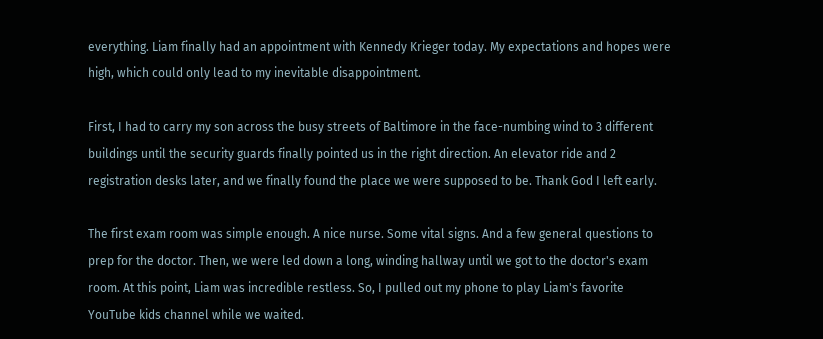everything. Liam finally had an appointment with Kennedy Krieger today. My expectations and hopes were high, which could only lead to my inevitable disappointment.

First, I had to carry my son across the busy streets of Baltimore in the face-numbing wind to 3 different buildings until the security guards finally pointed us in the right direction. An elevator ride and 2 registration desks later, and we finally found the place we were supposed to be. Thank God I left early.

The first exam room was simple enough. A nice nurse. Some vital signs. And a few general questions to prep for the doctor. Then, we were led down a long, winding hallway until we got to the doctor's exam room. At this point, Liam was incredible restless. So, I pulled out my phone to play Liam's favorite YouTube kids channel while we waited.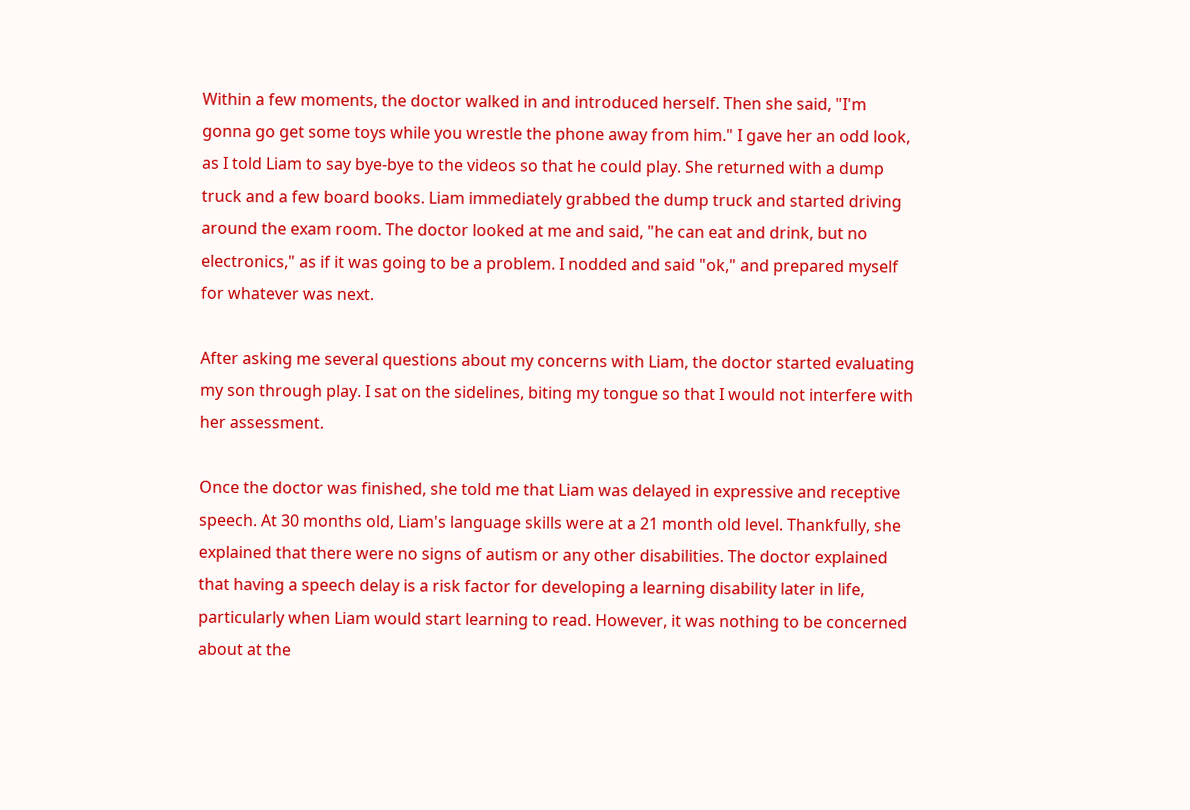Within a few moments, the doctor walked in and introduced herself. Then she said, "I'm gonna go get some toys while you wrestle the phone away from him." I gave her an odd look, as I told Liam to say bye-bye to the videos so that he could play. She returned with a dump truck and a few board books. Liam immediately grabbed the dump truck and started driving around the exam room. The doctor looked at me and said, "he can eat and drink, but no electronics," as if it was going to be a problem. I nodded and said "ok," and prepared myself for whatever was next.

After asking me several questions about my concerns with Liam, the doctor started evaluating my son through play. I sat on the sidelines, biting my tongue so that I would not interfere with her assessment.

Once the doctor was finished, she told me that Liam was delayed in expressive and receptive speech. At 30 months old, Liam's language skills were at a 21 month old level. Thankfully, she explained that there were no signs of autism or any other disabilities. The doctor explained that having a speech delay is a risk factor for developing a learning disability later in life, particularly when Liam would start learning to read. However, it was nothing to be concerned about at the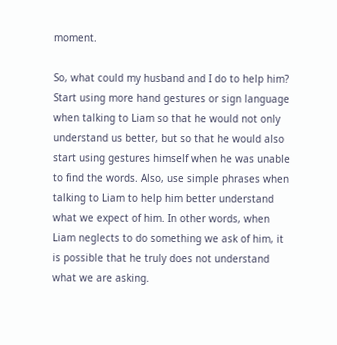moment.

So, what could my husband and I do to help him? Start using more hand gestures or sign language when talking to Liam so that he would not only understand us better, but so that he would also start using gestures himself when he was unable to find the words. Also, use simple phrases when talking to Liam to help him better understand what we expect of him. In other words, when Liam neglects to do something we ask of him, it is possible that he truly does not understand what we are asking.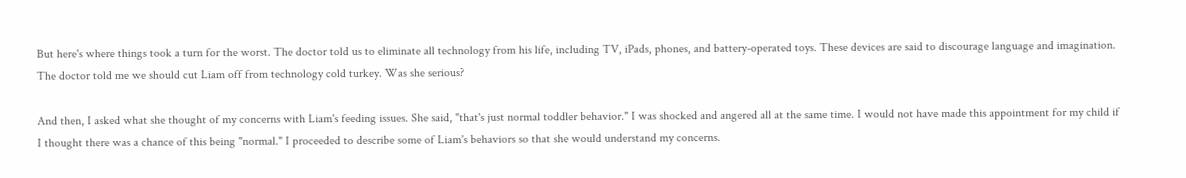But here's where things took a turn for the worst. The doctor told us to eliminate all technology from his life, including TV, iPads, phones, and battery-operated toys. These devices are said to discourage language and imagination. The doctor told me we should cut Liam off from technology cold turkey. Was she serious?

And then, I asked what she thought of my concerns with Liam's feeding issues. She said, "that's just normal toddler behavior." I was shocked and angered all at the same time. I would not have made this appointment for my child if I thought there was a chance of this being "normal." I proceeded to describe some of Liam's behaviors so that she would understand my concerns.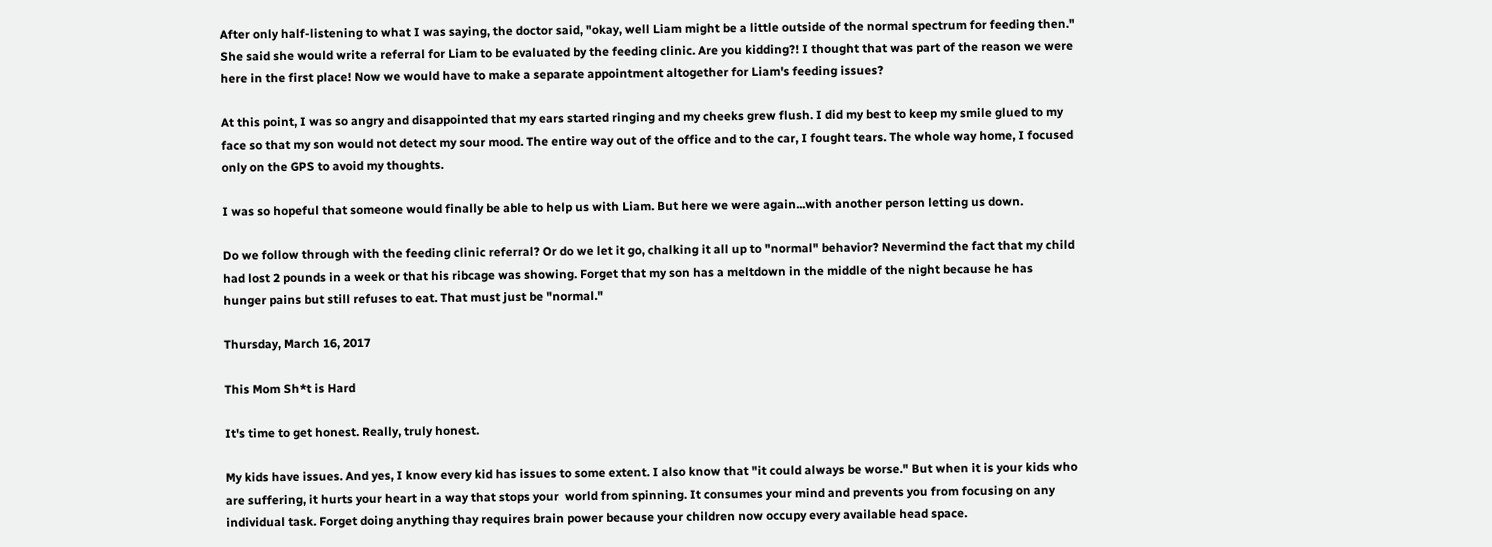After only half-listening to what I was saying, the doctor said, "okay, well Liam might be a little outside of the normal spectrum for feeding then." She said she would write a referral for Liam to be evaluated by the feeding clinic. Are you kidding?! I thought that was part of the reason we were here in the first place! Now we would have to make a separate appointment altogether for Liam's feeding issues?

At this point, I was so angry and disappointed that my ears started ringing and my cheeks grew flush. I did my best to keep my smile glued to my face so that my son would not detect my sour mood. The entire way out of the office and to the car, I fought tears. The whole way home, I focused only on the GPS to avoid my thoughts.

I was so hopeful that someone would finally be able to help us with Liam. But here we were again...with another person letting us down.

Do we follow through with the feeding clinic referral? Or do we let it go, chalking it all up to "normal" behavior? Nevermind the fact that my child had lost 2 pounds in a week or that his ribcage was showing. Forget that my son has a meltdown in the middle of the night because he has hunger pains but still refuses to eat. That must just be "normal."

Thursday, March 16, 2017

This Mom Sh*t is Hard

It's time to get honest. Really, truly honest.

My kids have issues. And yes, I know every kid has issues to some extent. I also know that "it could always be worse." But when it is your kids who are suffering, it hurts your heart in a way that stops your  world from spinning. It consumes your mind and prevents you from focusing on any individual task. Forget doing anything thay requires brain power because your children now occupy every available head space.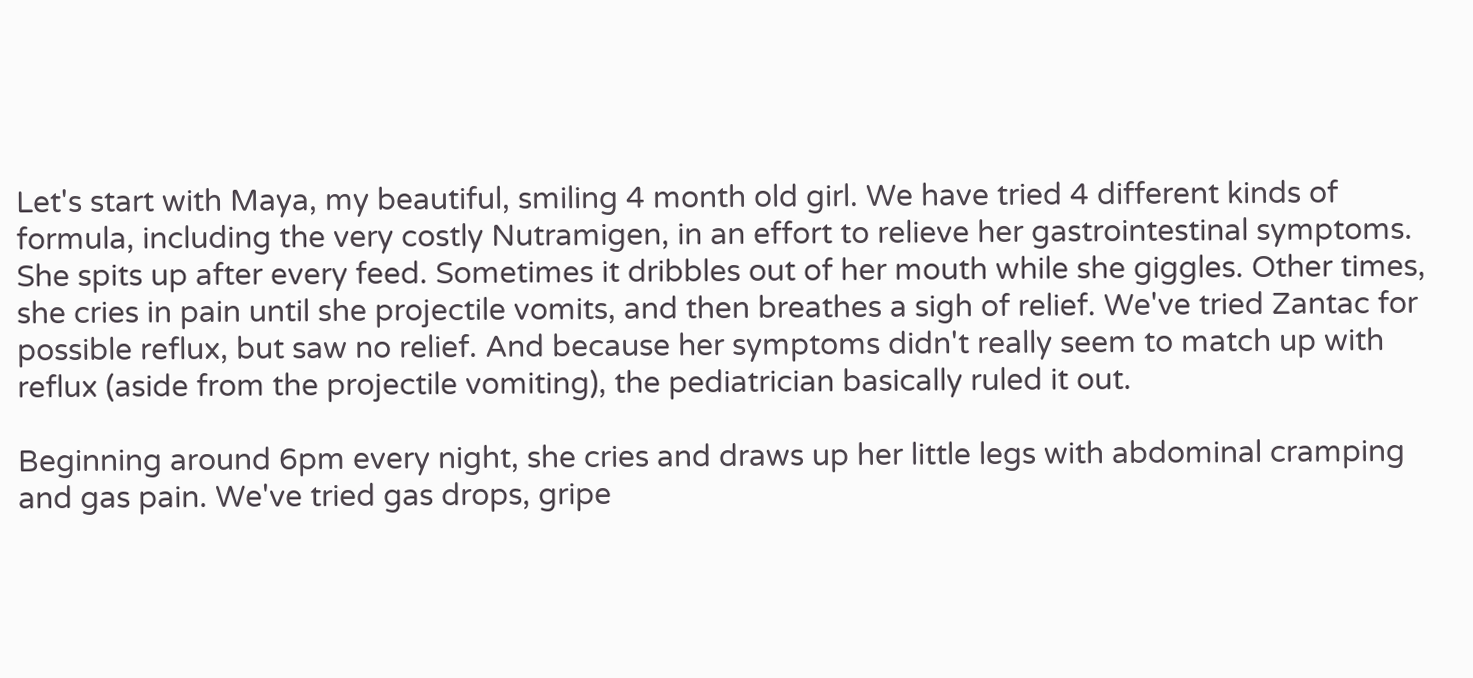Let's start with Maya, my beautiful, smiling 4 month old girl. We have tried 4 different kinds of formula, including the very costly Nutramigen, in an effort to relieve her gastrointestinal symptoms. She spits up after every feed. Sometimes it dribbles out of her mouth while she giggles. Other times, she cries in pain until she projectile vomits, and then breathes a sigh of relief. We've tried Zantac for possible reflux, but saw no relief. And because her symptoms didn't really seem to match up with reflux (aside from the projectile vomiting), the pediatrician basically ruled it out.

Beginning around 6pm every night, she cries and draws up her little legs with abdominal cramping and gas pain. We've tried gas drops, gripe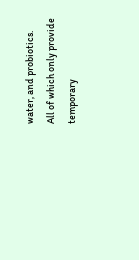water, and probiotics. All of which only provide temporary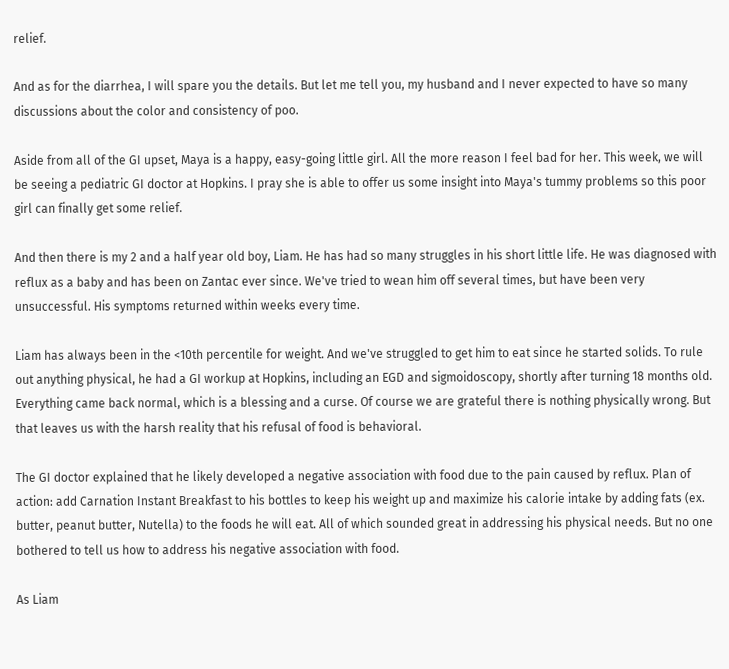relief.

And as for the diarrhea, I will spare you the details. But let me tell you, my husband and I never expected to have so many discussions about the color and consistency of poo.

Aside from all of the GI upset, Maya is a happy, easy-going little girl. All the more reason I feel bad for her. This week, we will be seeing a pediatric GI doctor at Hopkins. I pray she is able to offer us some insight into Maya's tummy problems so this poor girl can finally get some relief.

And then there is my 2 and a half year old boy, Liam. He has had so many struggles in his short little life. He was diagnosed with reflux as a baby and has been on Zantac ever since. We've tried to wean him off several times, but have been very unsuccessful. His symptoms returned within weeks every time.

Liam has always been in the <10th percentile for weight. And we've struggled to get him to eat since he started solids. To rule out anything physical, he had a GI workup at Hopkins, including an EGD and sigmoidoscopy, shortly after turning 18 months old. Everything came back normal, which is a blessing and a curse. Of course we are grateful there is nothing physically wrong. But that leaves us with the harsh reality that his refusal of food is behavioral.

The GI doctor explained that he likely developed a negative association with food due to the pain caused by reflux. Plan of action: add Carnation Instant Breakfast to his bottles to keep his weight up and maximize his calorie intake by adding fats (ex. butter, peanut butter, Nutella) to the foods he will eat. All of which sounded great in addressing his physical needs. But no one bothered to tell us how to address his negative association with food.

As Liam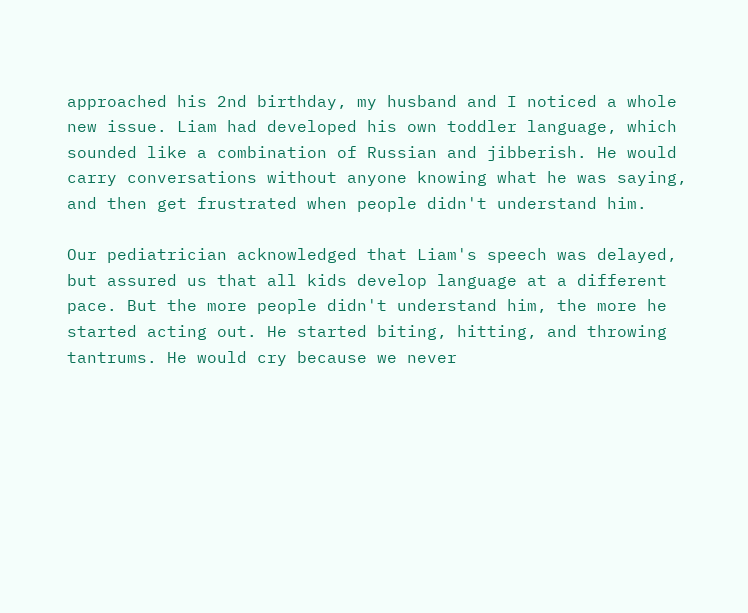approached his 2nd birthday, my husband and I noticed a whole new issue. Liam had developed his own toddler language, which sounded like a combination of Russian and jibberish. He would carry conversations without anyone knowing what he was saying, and then get frustrated when people didn't understand him.

Our pediatrician acknowledged that Liam's speech was delayed, but assured us that all kids develop language at a different pace. But the more people didn't understand him, the more he started acting out. He started biting, hitting, and throwing tantrums. He would cry because we never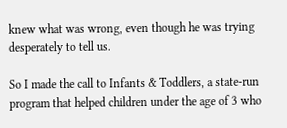knew what was wrong, even though he was trying desperately to tell us.

So I made the call to Infants & Toddlers, a state-run program that helped children under the age of 3 who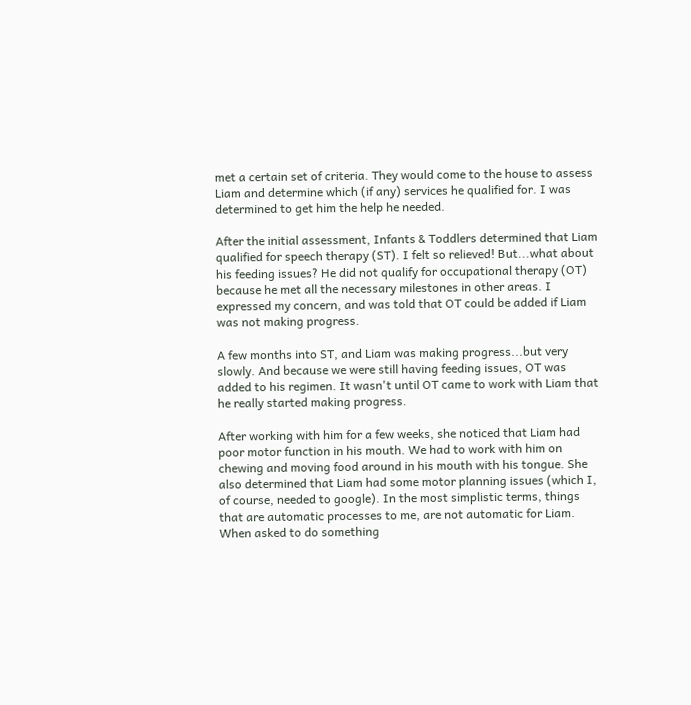met a certain set of criteria. They would come to the house to assess Liam and determine which (if any) services he qualified for. I was determined to get him the help he needed.

After the initial assessment, Infants & Toddlers determined that Liam qualified for speech therapy (ST). I felt so relieved! But...what about his feeding issues? He did not qualify for occupational therapy (OT) because he met all the necessary milestones in other areas. I expressed my concern, and was told that OT could be added if Liam was not making progress.

A few months into ST, and Liam was making progress...but very slowly. And because we were still having feeding issues, OT was added to his regimen. It wasn't until OT came to work with Liam that he really started making progress.

After working with him for a few weeks, she noticed that Liam had poor motor function in his mouth. We had to work with him on chewing and moving food around in his mouth with his tongue. She also determined that Liam had some motor planning issues (which I, of course, needed to google). In the most simplistic terms, things that are automatic processes to me, are not automatic for Liam. When asked to do something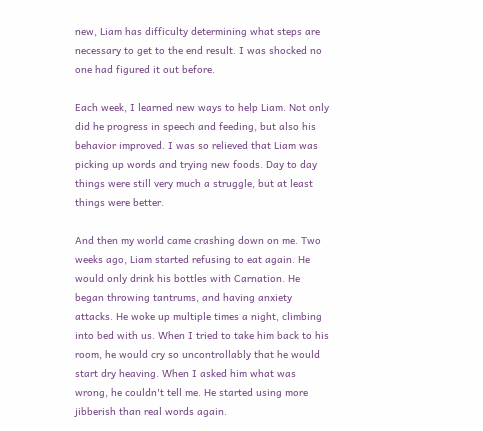new, Liam has difficulty determining what steps are necessary to get to the end result. I was shocked no one had figured it out before.

Each week, I learned new ways to help Liam. Not only did he progress in speech and feeding, but also his behavior improved. I was so relieved that Liam was picking up words and trying new foods. Day to day things were still very much a struggle, but at least things were better.

And then my world came crashing down on me. Two weeks ago, Liam started refusing to eat again. He would only drink his bottles with Carnation. He began throwing tantrums, and having anxiety attacks. He woke up multiple times a night, climbing into bed with us. When I tried to take him back to his room, he would cry so uncontrollably that he would start dry heaving. When I asked him what was wrong, he couldn't tell me. He started using more jibberish than real words again.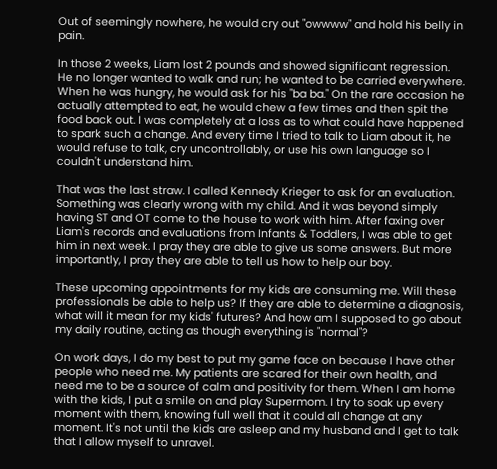Out of seemingly nowhere, he would cry out "owwww" and hold his belly in pain.

In those 2 weeks, Liam lost 2 pounds and showed significant regression. He no longer wanted to walk and run; he wanted to be carried everywhere. When he was hungry, he would ask for his "ba ba." On the rare occasion he actually attempted to eat, he would chew a few times and then spit the food back out. I was completely at a loss as to what could have happened to spark such a change. And every time I tried to talk to Liam about it, he would refuse to talk, cry uncontrollably, or use his own language so I couldn't understand him.

That was the last straw. I called Kennedy Krieger to ask for an evaluation. Something was clearly wrong with my child. And it was beyond simply having ST and OT come to the house to work with him. After faxing over Liam's records and evaluations from Infants & Toddlers, I was able to get him in next week. I pray they are able to give us some answers. But more importantly, I pray they are able to tell us how to help our boy.

These upcoming appointments for my kids are consuming me. Will these professionals be able to help us? If they are able to determine a diagnosis, what will it mean for my kids' futures? And how am I supposed to go about my daily routine, acting as though everything is "normal"?

On work days, I do my best to put my game face on because I have other people who need me. My patients are scared for their own health, and need me to be a source of calm and positivity for them. When I am home with the kids, I put a smile on and play Supermom. I try to soak up every moment with them, knowing full well that it could all change at any moment. It's not until the kids are asleep and my husband and I get to talk that I allow myself to unravel.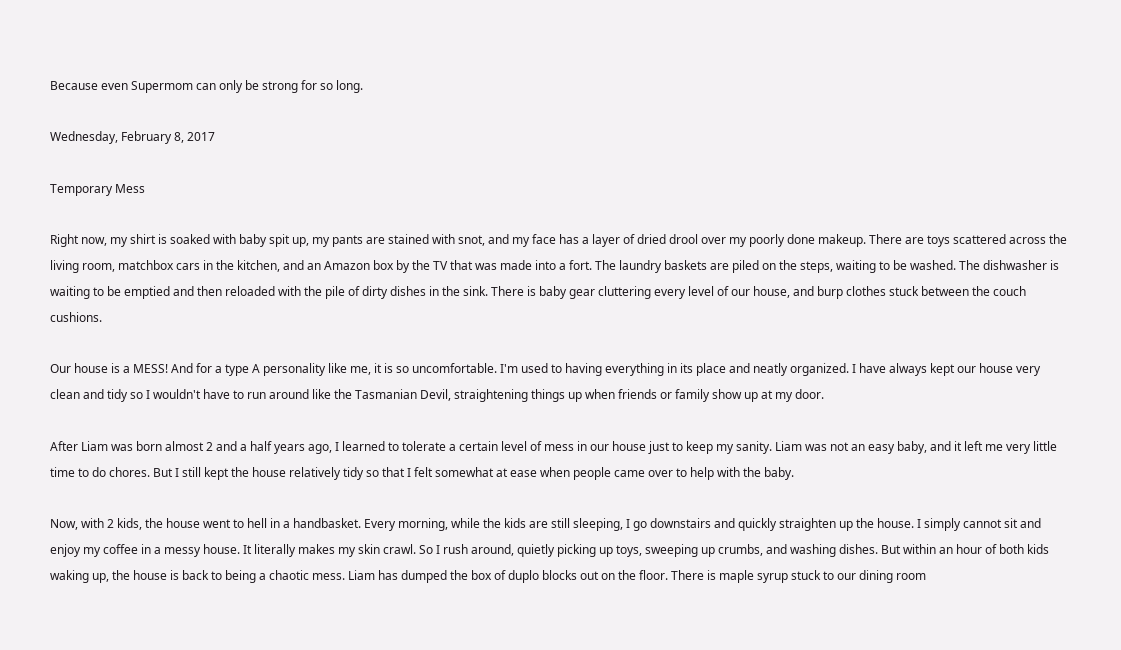Because even Supermom can only be strong for so long.

Wednesday, February 8, 2017

Temporary Mess

Right now, my shirt is soaked with baby spit up, my pants are stained with snot, and my face has a layer of dried drool over my poorly done makeup. There are toys scattered across the living room, matchbox cars in the kitchen, and an Amazon box by the TV that was made into a fort. The laundry baskets are piled on the steps, waiting to be washed. The dishwasher is waiting to be emptied and then reloaded with the pile of dirty dishes in the sink. There is baby gear cluttering every level of our house, and burp clothes stuck between the couch cushions.

Our house is a MESS! And for a type A personality like me, it is so uncomfortable. I'm used to having everything in its place and neatly organized. I have always kept our house very clean and tidy so I wouldn't have to run around like the Tasmanian Devil, straightening things up when friends or family show up at my door.

After Liam was born almost 2 and a half years ago, I learned to tolerate a certain level of mess in our house just to keep my sanity. Liam was not an easy baby, and it left me very little time to do chores. But I still kept the house relatively tidy so that I felt somewhat at ease when people came over to help with the baby.

Now, with 2 kids, the house went to hell in a handbasket. Every morning, while the kids are still sleeping, I go downstairs and quickly straighten up the house. I simply cannot sit and enjoy my coffee in a messy house. It literally makes my skin crawl. So I rush around, quietly picking up toys, sweeping up crumbs, and washing dishes. But within an hour of both kids waking up, the house is back to being a chaotic mess. Liam has dumped the box of duplo blocks out on the floor. There is maple syrup stuck to our dining room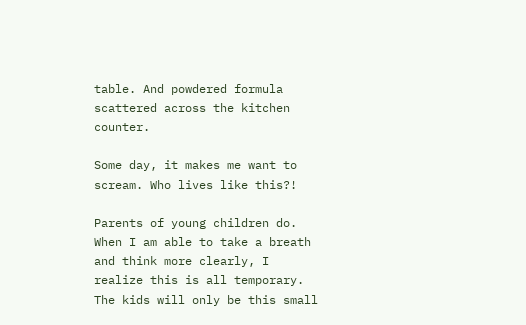table. And powdered formula scattered across the kitchen counter.

Some day, it makes me want to scream. Who lives like this?!

Parents of young children do. When I am able to take a breath and think more clearly, I realize this is all temporary. The kids will only be this small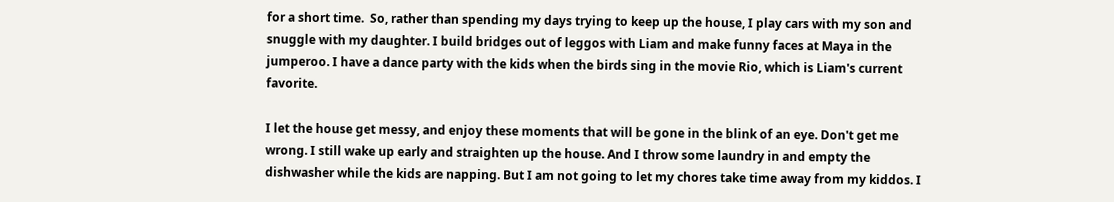for a short time.  So, rather than spending my days trying to keep up the house, I play cars with my son and snuggle with my daughter. I build bridges out of leggos with Liam and make funny faces at Maya in the jumperoo. I have a dance party with the kids when the birds sing in the movie Rio, which is Liam's current favorite.

I let the house get messy, and enjoy these moments that will be gone in the blink of an eye. Don't get me wrong. I still wake up early and straighten up the house. And I throw some laundry in and empty the dishwasher while the kids are napping. But I am not going to let my chores take time away from my kiddos. I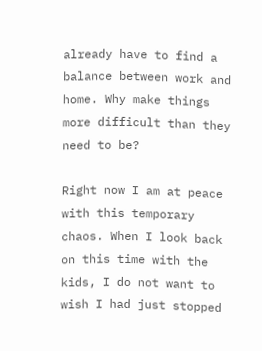already have to find a balance between work and home. Why make things more difficult than they need to be?

Right now I am at peace with this temporary chaos. When I look back on this time with the kids, I do not want to wish I had just stopped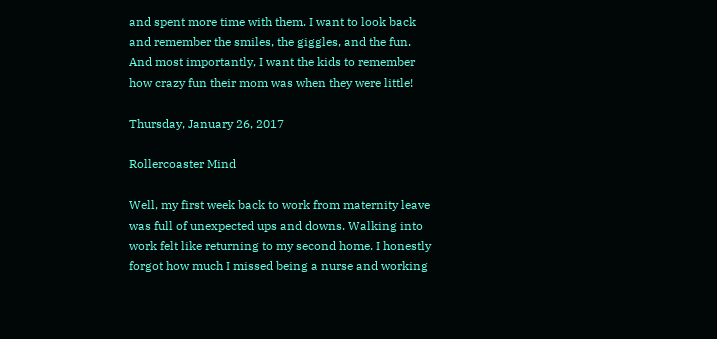and spent more time with them. I want to look back and remember the smiles, the giggles, and the fun. And most importantly, I want the kids to remember how crazy fun their mom was when they were little!

Thursday, January 26, 2017

Rollercoaster Mind

Well, my first week back to work from maternity leave was full of unexpected ups and downs. Walking into work felt like returning to my second home. I honestly forgot how much I missed being a nurse and working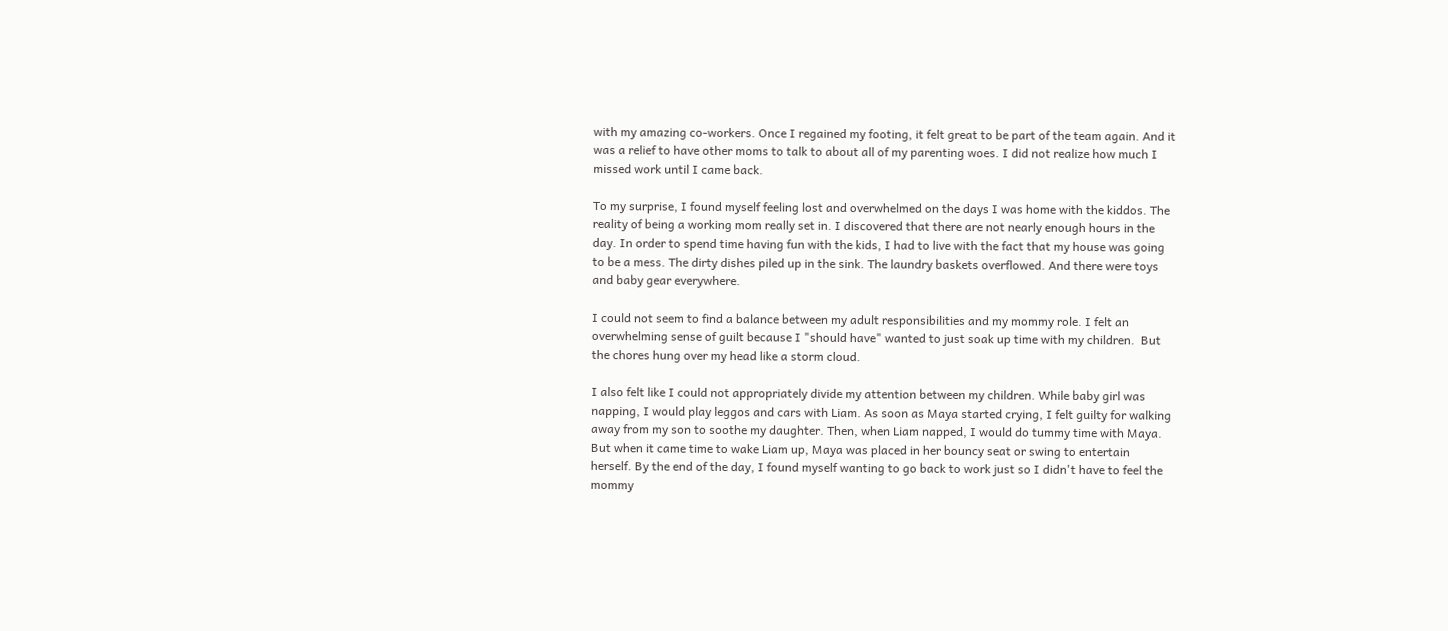with my amazing co-workers. Once I regained my footing, it felt great to be part of the team again. And it was a relief to have other moms to talk to about all of my parenting woes. I did not realize how much I missed work until I came back.

To my surprise, I found myself feeling lost and overwhelmed on the days I was home with the kiddos. The reality of being a working mom really set in. I discovered that there are not nearly enough hours in the day. In order to spend time having fun with the kids, I had to live with the fact that my house was going to be a mess. The dirty dishes piled up in the sink. The laundry baskets overflowed. And there were toys and baby gear everywhere.

I could not seem to find a balance between my adult responsibilities and my mommy role. I felt an overwhelming sense of guilt because I "should have" wanted to just soak up time with my children.  But the chores hung over my head like a storm cloud.

I also felt like I could not appropriately divide my attention between my children. While baby girl was napping, I would play leggos and cars with Liam. As soon as Maya started crying, I felt guilty for walking away from my son to soothe my daughter. Then, when Liam napped, I would do tummy time with Maya. But when it came time to wake Liam up, Maya was placed in her bouncy seat or swing to entertain herself. By the end of the day, I found myself wanting to go back to work just so I didn't have to feel the mommy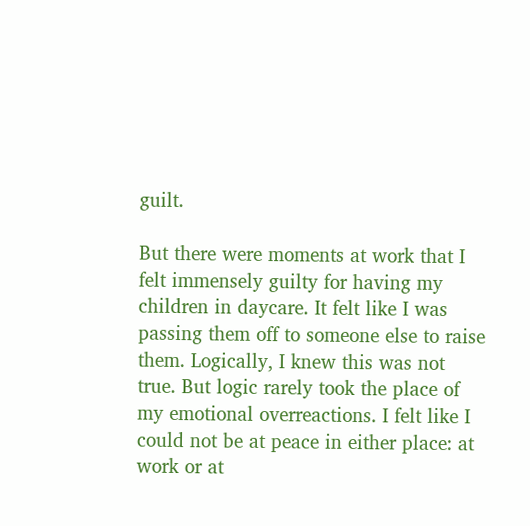guilt.

But there were moments at work that I felt immensely guilty for having my children in daycare. It felt like I was passing them off to someone else to raise them. Logically, I knew this was not true. But logic rarely took the place of my emotional overreactions. I felt like I could not be at peace in either place: at work or at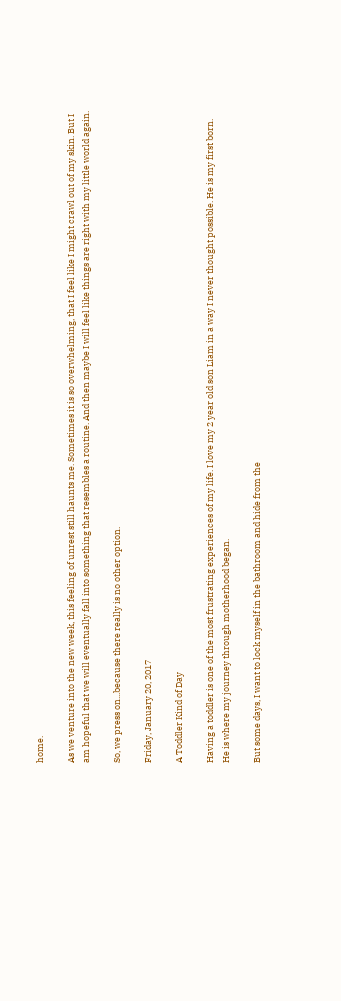home.

As we venture into the new week, this feeling of unrest still haunts me. Sometimes it is so overwhelming, that I feel like I might crawl out of my skin. But I am hopeful that we will eventually fall into something that resembles a routine. And then maybe I will feel like things are right with my little world again.

So, we press on...because there really is no other option.

Friday, January 20, 2017

A Toddler Kind of Day

Having a toddler is one of the most frustrating experiences of my life. I love my 2 year old son Liam in a way I never thought possible. He is my first born. He is where my journey through motherhood began.

But some days, I want to lock myself in the bathroom and hide from the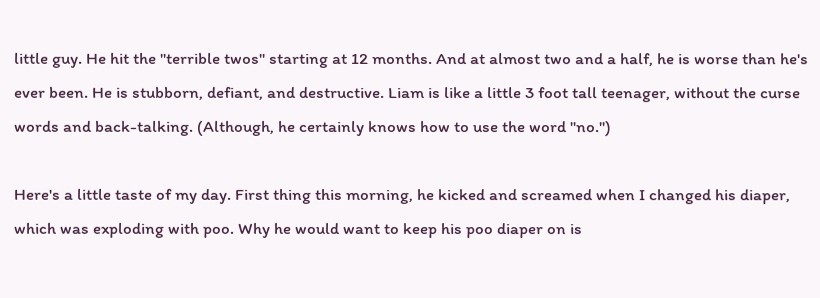little guy. He hit the "terrible twos" starting at 12 months. And at almost two and a half, he is worse than he's ever been. He is stubborn, defiant, and destructive. Liam is like a little 3 foot tall teenager, without the curse words and back-talking. (Although, he certainly knows how to use the word "no.")

Here's a little taste of my day. First thing this morning, he kicked and screamed when I changed his diaper, which was exploding with poo. Why he would want to keep his poo diaper on is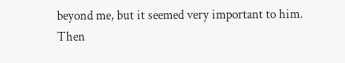beyond me, but it seemed very important to him. Then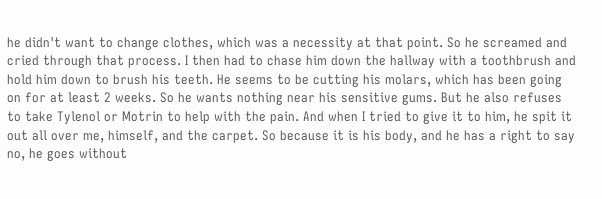he didn't want to change clothes, which was a necessity at that point. So he screamed and cried through that process. I then had to chase him down the hallway with a toothbrush and hold him down to brush his teeth. He seems to be cutting his molars, which has been going on for at least 2 weeks. So he wants nothing near his sensitive gums. But he also refuses to take Tylenol or Motrin to help with the pain. And when I tried to give it to him, he spit it out all over me, himself, and the carpet. So because it is his body, and he has a right to say no, he goes without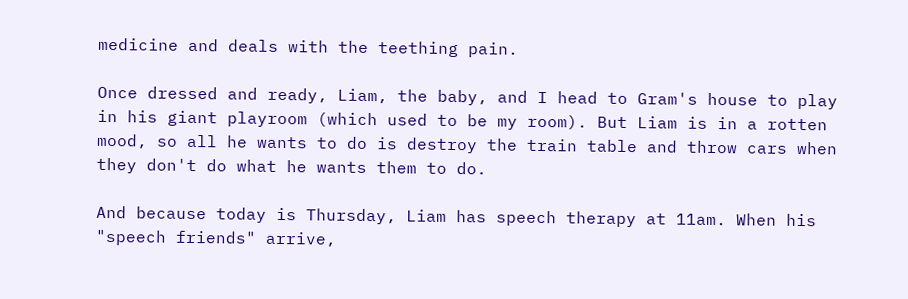medicine and deals with the teething pain.

Once dressed and ready, Liam, the baby, and I head to Gram's house to play in his giant playroom (which used to be my room). But Liam is in a rotten mood, so all he wants to do is destroy the train table and throw cars when they don't do what he wants them to do.

And because today is Thursday, Liam has speech therapy at 11am. When his "speech friends" arrive,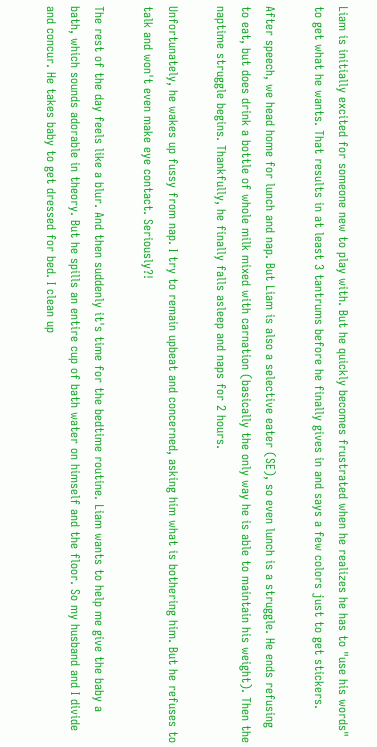Liam is initially excited for someone new to play with. But he quickly becomes frustrated when he realizes he has to "use his words" to get what he wants. That results in at least 3 tantrums before he finally gives in and says a few colors just to get stickers.

After speech, we head home for lunch and nap. But Liam is also a selective eater (SE), so even lunch is a struggle. He ends refusing to eat, but does drink a bottle of whole milk mixed with carnation (basically the only way he is able to maintain his weight). Then the naptime struggle begins. Thankfully, he finally falls asleep and naps for 2 hours.

Unfortunately, he wakes up fussy from nap. I try to remain upbeat and concerned, asking him what is bothering him. But he refuses to talk and won't even make eye contact. Seriously?!

The rest of the day feels like a blur. And then suddenly it's time for the bedtime routine. Liam wants to help me give the baby a bath, which sounds adorable in theory. But he spills an entire cup of bath water on himself and the floor. So my husband and I divide and concur. He takes baby to get dressed for bed. I clean up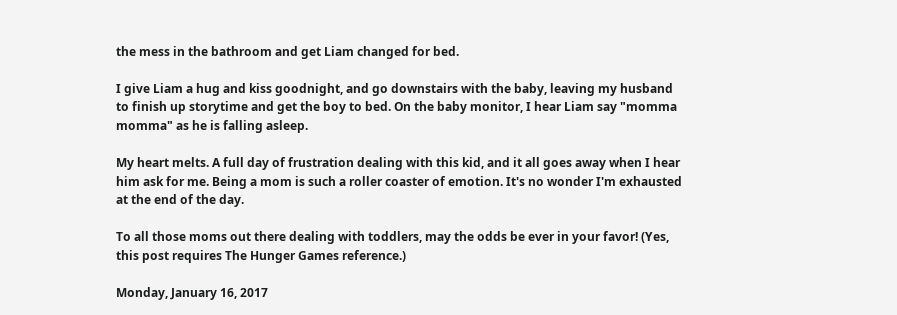the mess in the bathroom and get Liam changed for bed.

I give Liam a hug and kiss goodnight, and go downstairs with the baby, leaving my husband to finish up storytime and get the boy to bed. On the baby monitor, I hear Liam say "momma momma" as he is falling asleep.

My heart melts. A full day of frustration dealing with this kid, and it all goes away when I hear him ask for me. Being a mom is such a roller coaster of emotion. It's no wonder I'm exhausted at the end of the day.

To all those moms out there dealing with toddlers, may the odds be ever in your favor! (Yes, this post requires The Hunger Games reference.)

Monday, January 16, 2017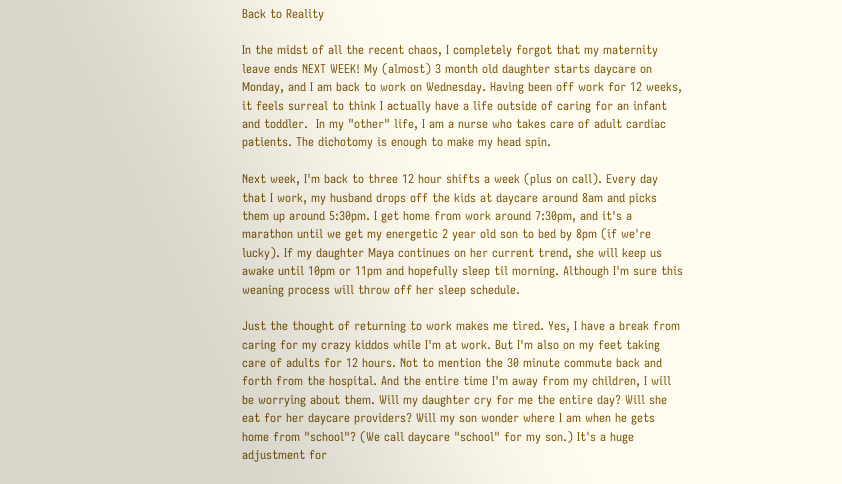Back to Reality

In the midst of all the recent chaos, I completely forgot that my maternity leave ends NEXT WEEK! My (almost) 3 month old daughter starts daycare on Monday, and I am back to work on Wednesday. Having been off work for 12 weeks, it feels surreal to think I actually have a life outside of caring for an infant and toddler.  In my "other" life, I am a nurse who takes care of adult cardiac patients. The dichotomy is enough to make my head spin.

Next week, I'm back to three 12 hour shifts a week (plus on call). Every day that I work, my husband drops off the kids at daycare around 8am and picks them up around 5:30pm. I get home from work around 7:30pm, and it's a marathon until we get my energetic 2 year old son to bed by 8pm (if we're lucky). If my daughter Maya continues on her current trend, she will keep us awake until 10pm or 11pm and hopefully sleep til morning. Although I'm sure this weaning process will throw off her sleep schedule.

Just the thought of returning to work makes me tired. Yes, I have a break from caring for my crazy kiddos while I'm at work. But I'm also on my feet taking care of adults for 12 hours. Not to mention the 30 minute commute back and forth from the hospital. And the entire time I'm away from my children, I will be worrying about them. Will my daughter cry for me the entire day? Will she eat for her daycare providers? Will my son wonder where I am when he gets home from "school"? (We call daycare "school" for my son.) It's a huge adjustment for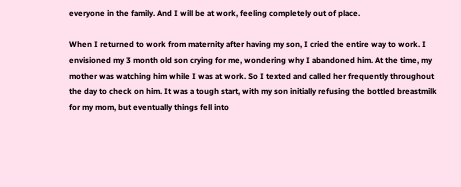everyone in the family. And I will be at work, feeling completely out of place.

When I returned to work from maternity after having my son, I cried the entire way to work. I envisioned my 3 month old son crying for me, wondering why I abandoned him. At the time, my mother was watching him while I was at work. So I texted and called her frequently throughout the day to check on him. It was a tough start, with my son initially refusing the bottled breastmilk for my mom, but eventually things fell into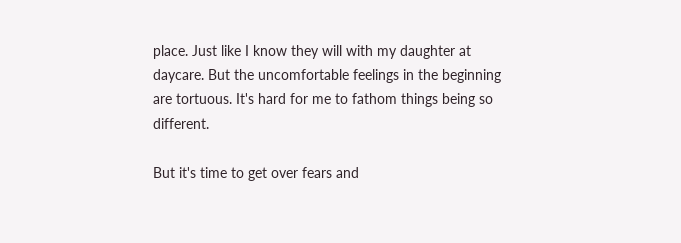place. Just like I know they will with my daughter at daycare. But the uncomfortable feelings in the beginning are tortuous. It's hard for me to fathom things being so different.

But it's time to get over fears and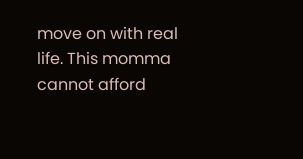move on with real life. This momma cannot afford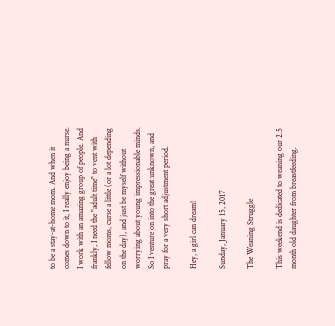to be a stay-at-home mom. And when it comes down to it, I really enjoy being a nurse. I work with an amazing group of people. And frankly, I need the "adult time" to vent with fellow moms, curse a little (or a lot depending on the day), and just be myself without worrying about young impressionable minds. So I venture on into the great unknown, and pray for a very short adjustment period.

Hey, a girl can dream!

Sunday, January 15, 2017

The Weaning Struggle

This weekend is dedicated to weaning our 2.5 month old daughter from breastfeeding.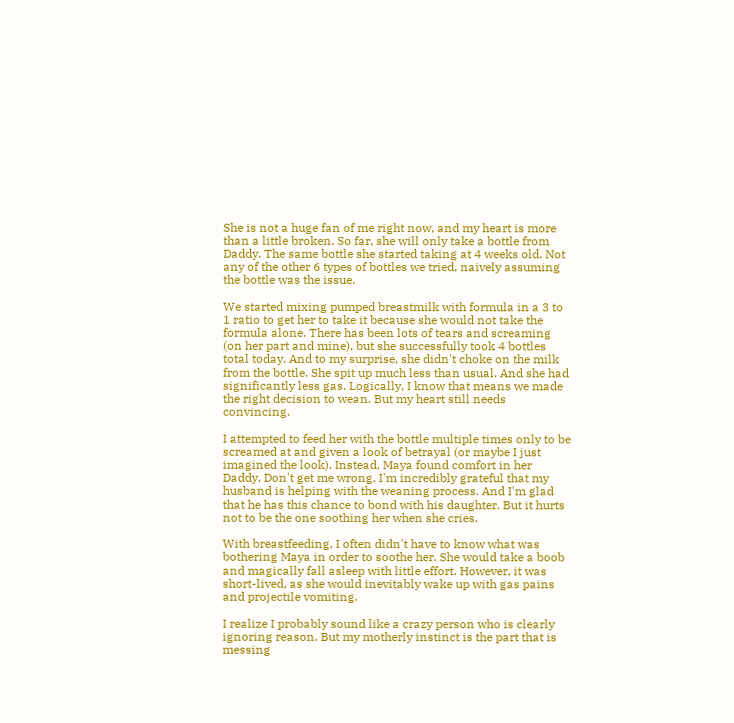She is not a huge fan of me right now, and my heart is more than a little broken. So far, she will only take a bottle from Daddy. The same bottle she started taking at 4 weeks old. Not any of the other 6 types of bottles we tried, naively assuming the bottle was the issue.

We started mixing pumped breastmilk with formula in a 3 to 1 ratio to get her to take it because she would not take the formula alone. There has been lots of tears and screaming (on her part and mine), but she successfully took 4 bottles total today. And to my surprise, she didn't choke on the milk from the bottle. She spit up much less than usual. And she had significantly less gas. Logically, I know that means we made the right decision to wean. But my heart still needs convincing.

I attempted to feed her with the bottle multiple times only to be screamed at and given a look of betrayal (or maybe I just imagined the look). Instead, Maya found comfort in her Daddy. Don't get me wrong. I'm incredibly grateful that my husband is helping with the weaning process. And I'm glad that he has this chance to bond with his daughter. But it hurts not to be the one soothing her when she cries.

With breastfeeding, I often didn't have to know what was bothering Maya in order to soothe her. She would take a boob and magically fall asleep with little effort. However, it was short-lived, as she would inevitably wake up with gas pains and projectile vomiting.

I realize I probably sound like a crazy person who is clearly ignoring reason. But my motherly instinct is the part that is messing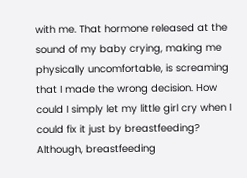with me. That hormone released at the sound of my baby crying, making me physically uncomfortable, is screaming that I made the wrong decision. How could I simply let my little girl cry when I could fix it just by breastfeeding? Although, breastfeeding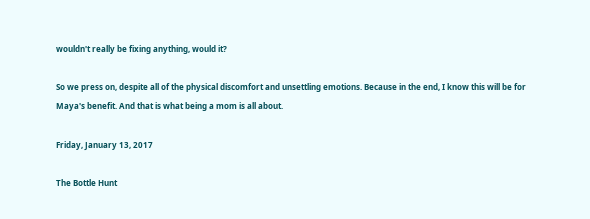wouldn't really be fixing anything, would it?

So we press on, despite all of the physical discomfort and unsettling emotions. Because in the end, I know this will be for Maya's benefit. And that is what being a mom is all about.

Friday, January 13, 2017

The Bottle Hunt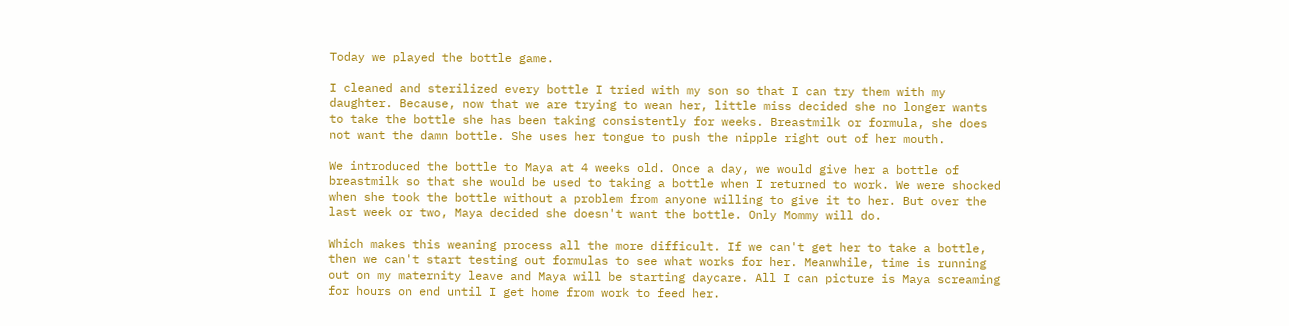Today we played the bottle game.

I cleaned and sterilized every bottle I tried with my son so that I can try them with my daughter. Because, now that we are trying to wean her, little miss decided she no longer wants to take the bottle she has been taking consistently for weeks. Breastmilk or formula, she does not want the damn bottle. She uses her tongue to push the nipple right out of her mouth.

We introduced the bottle to Maya at 4 weeks old. Once a day, we would give her a bottle of breastmilk so that she would be used to taking a bottle when I returned to work. We were shocked when she took the bottle without a problem from anyone willing to give it to her. But over the last week or two, Maya decided she doesn't want the bottle. Only Mommy will do.

Which makes this weaning process all the more difficult. If we can't get her to take a bottle, then we can't start testing out formulas to see what works for her. Meanwhile, time is running out on my maternity leave and Maya will be starting daycare. All I can picture is Maya screaming for hours on end until I get home from work to feed her.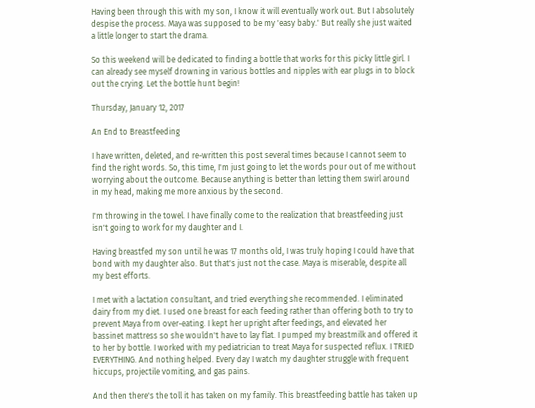Having been through this with my son, I know it will eventually work out. But I absolutely despise the process. Maya was supposed to be my 'easy baby.' But really she just waited a little longer to start the drama.

So this weekend will be dedicated to finding a bottle that works for this picky little girl. I can already see myself drowning in various bottles and nipples with ear plugs in to block out the crying. Let the bottle hunt begin!

Thursday, January 12, 2017

An End to Breastfeeding

I have written, deleted, and re-written this post several times because I cannot seem to find the right words. So, this time, I'm just going to let the words pour out of me without worrying about the outcome. Because anything is better than letting them swirl around in my head, making me more anxious by the second.

I'm throwing in the towel. I have finally come to the realization that breastfeeding just isn't going to work for my daughter and I.

Having breastfed my son until he was 17 months old, I was truly hoping I could have that bond with my daughter also. But that's just not the case. Maya is miserable, despite all my best efforts.

I met with a lactation consultant, and tried everything she recommended. I eliminated dairy from my diet. I used one breast for each feeding rather than offering both to try to prevent Maya from over-eating. I kept her upright after feedings, and elevated her bassinet mattress so she wouldn't have to lay flat. I pumped my breastmilk and offered it to her by bottle. I worked with my pediatrician to treat Maya for suspected reflux. I TRIED EVERYTHING. And nothing helped. Every day I watch my daughter struggle with frequent hiccups, projectile vomiting, and gas pains.

And then there's the toll it has taken on my family. This breastfeeding battle has taken up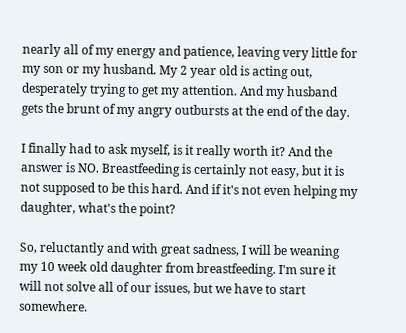nearly all of my energy and patience, leaving very little for my son or my husband. My 2 year old is acting out, desperately trying to get my attention. And my husband gets the brunt of my angry outbursts at the end of the day.

I finally had to ask myself, is it really worth it? And the answer is NO. Breastfeeding is certainly not easy, but it is not supposed to be this hard. And if it's not even helping my daughter, what's the point?

So, reluctantly and with great sadness, I will be weaning my 10 week old daughter from breastfeeding. I'm sure it will not solve all of our issues, but we have to start somewhere.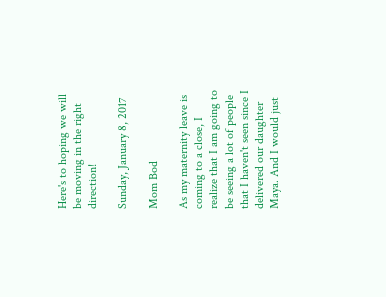Here's to hoping we will be moving in the right direction!

Sunday, January 8, 2017

Mom Bod

As my maternity leave is coming to a close, I realize that I am going to be seeing a lot of people that I haven't seen since I delivered our daughter Maya. And I would just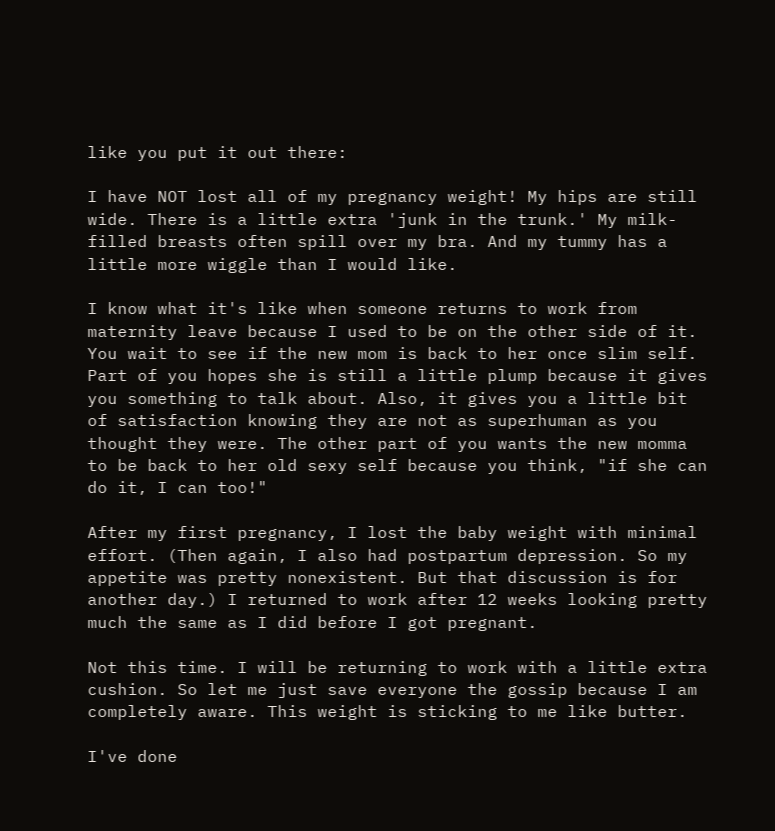like you put it out there:

I have NOT lost all of my pregnancy weight! My hips are still wide. There is a little extra 'junk in the trunk.' My milk-filled breasts often spill over my bra. And my tummy has a little more wiggle than I would like.

I know what it's like when someone returns to work from maternity leave because I used to be on the other side of it. You wait to see if the new mom is back to her once slim self. Part of you hopes she is still a little plump because it gives you something to talk about. Also, it gives you a little bit of satisfaction knowing they are not as superhuman as you thought they were. The other part of you wants the new momma to be back to her old sexy self because you think, "if she can do it, I can too!"

After my first pregnancy, I lost the baby weight with minimal effort. (Then again, I also had postpartum depression. So my appetite was pretty nonexistent. But that discussion is for another day.) I returned to work after 12 weeks looking pretty much the same as I did before I got pregnant.

Not this time. I will be returning to work with a little extra cushion. So let me just save everyone the gossip because I am completely aware. This weight is sticking to me like butter.

I've done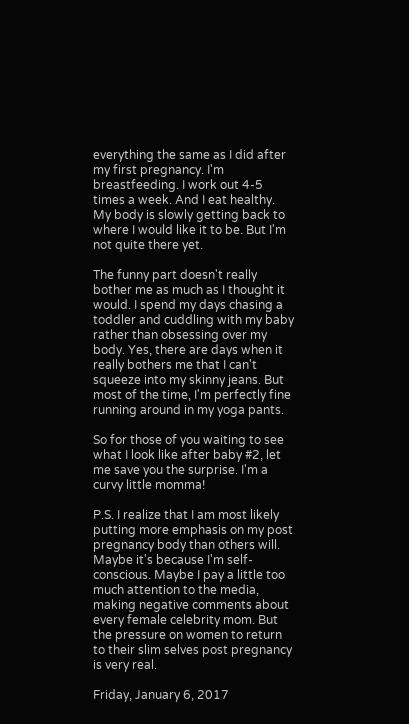everything the same as I did after my first pregnancy. I'm breastfeeding. I work out 4-5 times a week. And I eat healthy. My body is slowly getting back to where I would like it to be. But I'm not quite there yet.

The funny part doesn't really bother me as much as I thought it would. I spend my days chasing a toddler and cuddling with my baby rather than obsessing over my body. Yes, there are days when it really bothers me that I can't squeeze into my skinny jeans. But most of the time, I'm perfectly fine running around in my yoga pants.

So for those of you waiting to see what I look like after baby #2, let me save you the surprise. I'm a curvy little momma!

P.S. I realize that I am most likely putting more emphasis on my post pregnancy body than others will. Maybe it's because I'm self-conscious. Maybe I pay a little too much attention to the media, making negative comments about every female celebrity mom. But the pressure on women to return to their slim selves post pregnancy is very real.

Friday, January 6, 2017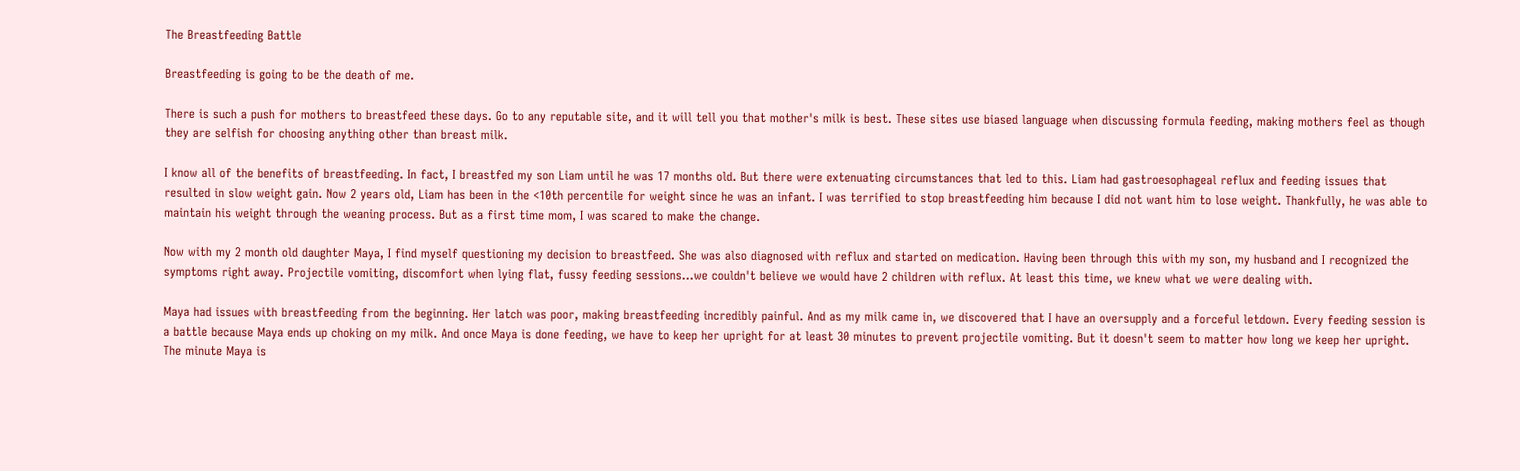The Breastfeeding Battle

Breastfeeding is going to be the death of me.

There is such a push for mothers to breastfeed these days. Go to any reputable site, and it will tell you that mother's milk is best. These sites use biased language when discussing formula feeding, making mothers feel as though they are selfish for choosing anything other than breast milk.

I know all of the benefits of breastfeeding. In fact, I breastfed my son Liam until he was 17 months old. But there were extenuating circumstances that led to this. Liam had gastroesophageal reflux and feeding issues that resulted in slow weight gain. Now 2 years old, Liam has been in the <10th percentile for weight since he was an infant. I was terrified to stop breastfeeding him because I did not want him to lose weight. Thankfully, he was able to maintain his weight through the weaning process. But as a first time mom, I was scared to make the change.

Now with my 2 month old daughter Maya, I find myself questioning my decision to breastfeed. She was also diagnosed with reflux and started on medication. Having been through this with my son, my husband and I recognized the symptoms right away. Projectile vomiting, discomfort when lying flat, fussy feeding sessions...we couldn't believe we would have 2 children with reflux. At least this time, we knew what we were dealing with.

Maya had issues with breastfeeding from the beginning. Her latch was poor, making breastfeeding incredibly painful. And as my milk came in, we discovered that I have an oversupply and a forceful letdown. Every feeding session is a battle because Maya ends up choking on my milk. And once Maya is done feeding, we have to keep her upright for at least 30 minutes to prevent projectile vomiting. But it doesn't seem to matter how long we keep her upright. The minute Maya is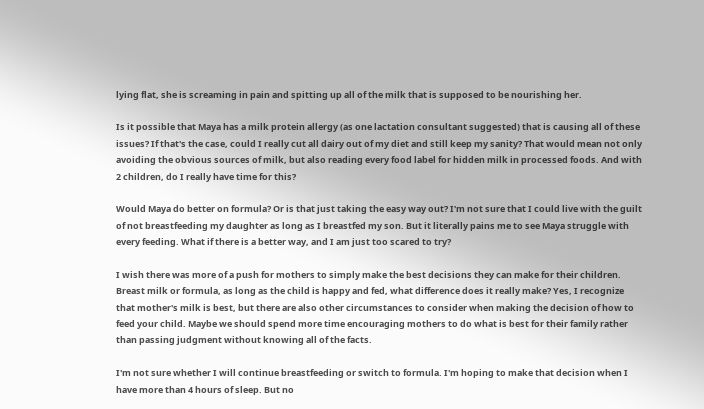lying flat, she is screaming in pain and spitting up all of the milk that is supposed to be nourishing her.

Is it possible that Maya has a milk protein allergy (as one lactation consultant suggested) that is causing all of these issues? If that's the case, could I really cut all dairy out of my diet and still keep my sanity? That would mean not only avoiding the obvious sources of milk, but also reading every food label for hidden milk in processed foods. And with 2 children, do I really have time for this?

Would Maya do better on formula? Or is that just taking the easy way out? I'm not sure that I could live with the guilt of not breastfeeding my daughter as long as I breastfed my son. But it literally pains me to see Maya struggle with every feeding. What if there is a better way, and I am just too scared to try?

I wish there was more of a push for mothers to simply make the best decisions they can make for their children. Breast milk or formula, as long as the child is happy and fed, what difference does it really make? Yes, I recognize that mother's milk is best, but there are also other circumstances to consider when making the decision of how to feed your child. Maybe we should spend more time encouraging mothers to do what is best for their family rather than passing judgment without knowing all of the facts.

I'm not sure whether I will continue breastfeeding or switch to formula. I'm hoping to make that decision when I have more than 4 hours of sleep. But no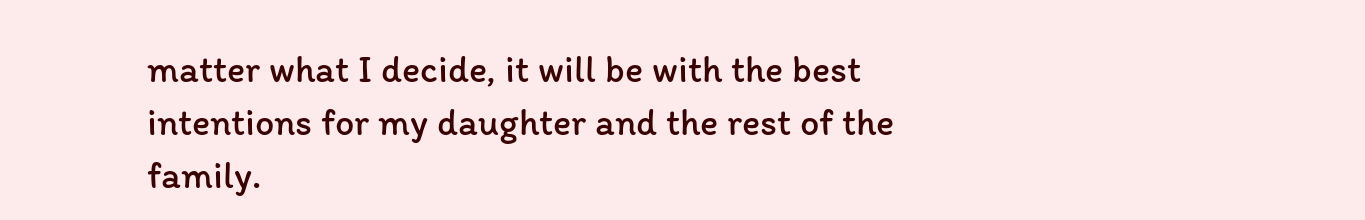matter what I decide, it will be with the best intentions for my daughter and the rest of the family.